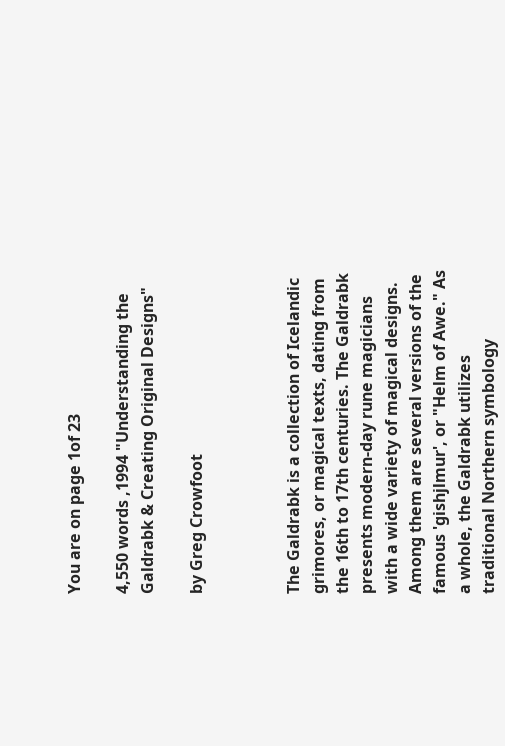You are on page 1of 23

4,550 words ,1994 "Understanding the Galdrabk & Creating Original Designs"

by Greg Crowfoot



The Galdrabk is a collection of Icelandic grimores, or magical texts, dating from the 16th to 17th centuries. The Galdrabk presents modern-day rune magicians with a wide variety of magical designs. Among them are several versions of the famous 'gishjlmur', or "Helm of Awe." As a whole, the Galdrabk utilizes traditional Northern symbology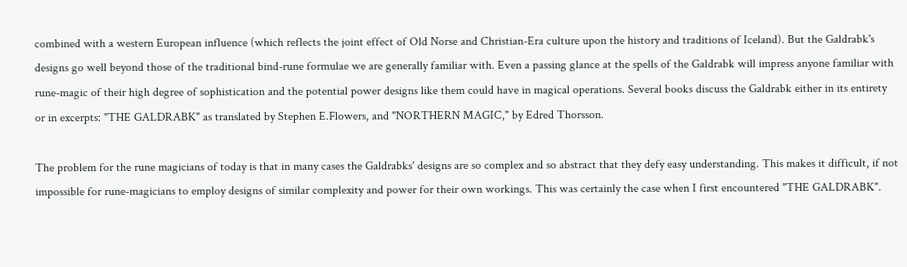combined with a western European influence (which reflects the joint effect of Old Norse and Christian-Era culture upon the history and traditions of Iceland). But the Galdrabk's designs go well beyond those of the traditional bind-rune formulae we are generally familiar with. Even a passing glance at the spells of the Galdrabk will impress anyone familiar with rune-magic of their high degree of sophistication and the potential power designs like them could have in magical operations. Several books discuss the Galdrabk either in its entirety or in excerpts: "THE GALDRABK" as translated by Stephen E.Flowers, and "NORTHERN MAGIC," by Edred Thorsson.

The problem for the rune magicians of today is that in many cases the Galdrabks' designs are so complex and so abstract that they defy easy understanding. This makes it difficult, if not impossible for rune-magicians to employ designs of similar complexity and power for their own workings. This was certainly the case when I first encountered "THE GALDRABK".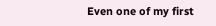Even one of my first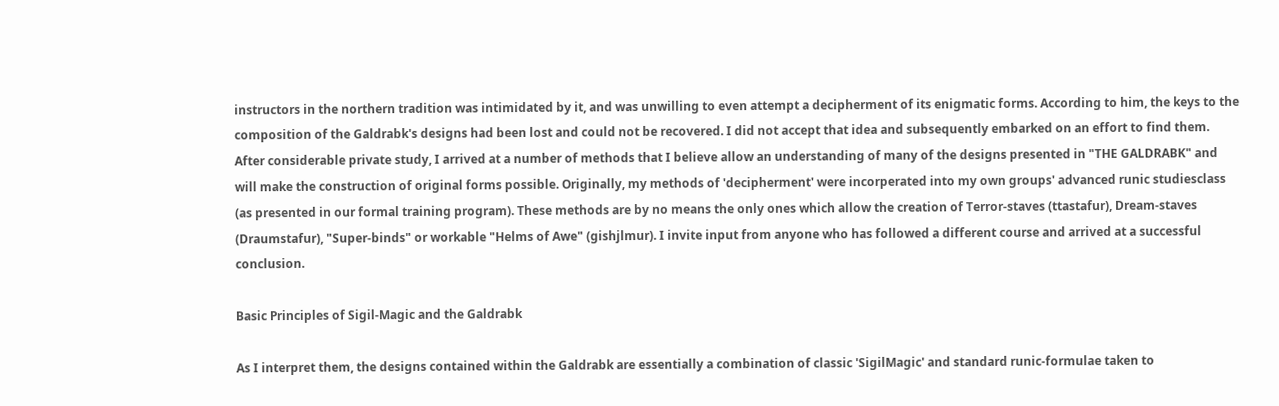instructors in the northern tradition was intimidated by it, and was unwilling to even attempt a decipherment of its enigmatic forms. According to him, the keys to the composition of the Galdrabk's designs had been lost and could not be recovered. I did not accept that idea and subsequently embarked on an effort to find them. After considerable private study, I arrived at a number of methods that I believe allow an understanding of many of the designs presented in "THE GALDRABK" and will make the construction of original forms possible. Originally, my methods of 'decipherment' were incorperated into my own groups' advanced runic studiesclass (as presented in our formal training program). These methods are by no means the only ones which allow the creation of Terror-staves (ttastafur), Dream-staves (Draumstafur), "Super-binds" or workable "Helms of Awe" (gishjlmur). I invite input from anyone who has followed a different course and arrived at a successful conclusion.

Basic Principles of Sigil-Magic and the Galdrabk

As I interpret them, the designs contained within the Galdrabk are essentially a combination of classic 'SigilMagic' and standard runic-formulae taken to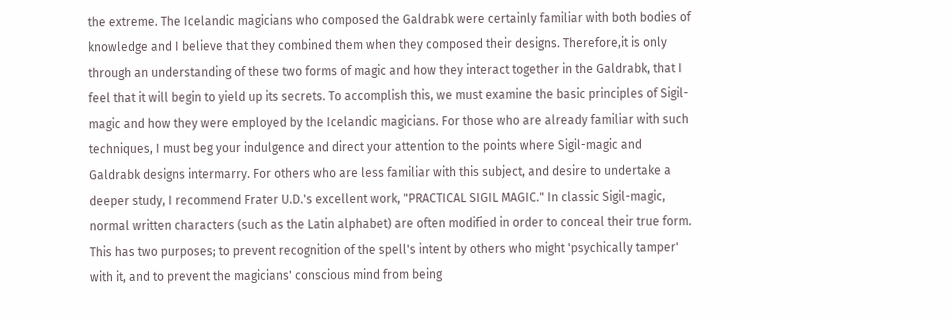the extreme. The Icelandic magicians who composed the Galdrabk were certainly familiar with both bodies of knowledge and I believe that they combined them when they composed their designs. Therefore,it is only through an understanding of these two forms of magic and how they interact together in the Galdrabk, that I feel that it will begin to yield up its secrets. To accomplish this, we must examine the basic principles of Sigil-magic and how they were employed by the Icelandic magicians. For those who are already familiar with such techniques, I must beg your indulgence and direct your attention to the points where Sigil-magic and Galdrabk designs intermarry. For others who are less familiar with this subject, and desire to undertake a deeper study, I recommend Frater U.D.'s excellent work, "PRACTICAL SIGIL MAGIC." In classic Sigil-magic, normal written characters (such as the Latin alphabet) are often modified in order to conceal their true form. This has two purposes; to prevent recognition of the spell's intent by others who might 'psychically tamper' with it, and to prevent the magicians' conscious mind from being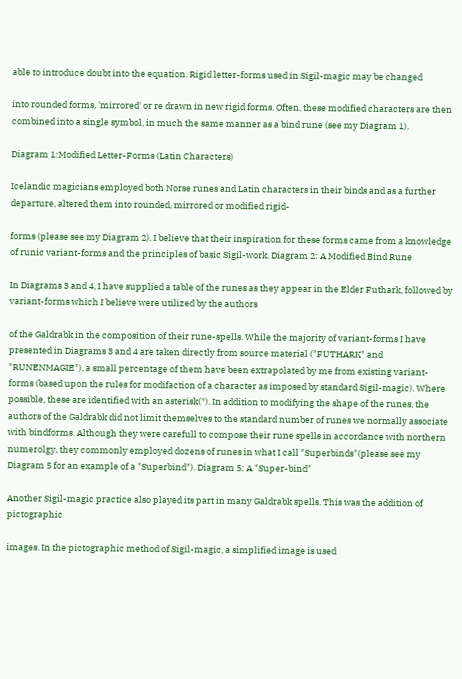able to introduce doubt into the equation. Rigid letter-forms used in Sigil-magic may be changed

into rounded forms, 'mirrored' or re drawn in new rigid forms. Often, these modified characters are then combined into a single symbol, in much the same manner as a bind rune (see my Diagram 1).

Diagram 1:Modified Letter-Forms (Latin Characters)

Icelandic magicians employed both Norse runes and Latin characters in their binds and as a further departure, altered them into rounded, mirrored or modified rigid-

forms (please see my Diagram 2). I believe that their inspiration for these forms came from a knowledge of runic variant-forms and the principles of basic Sigil-work. Diagram 2: A Modified Bind Rune

In Diagrams 3 and 4, I have supplied a table of the runes as they appear in the Elder Futhark, followed by variant-forms which I believe were utilized by the authors

of the Galdrabk in the composition of their rune-spells. While the majority of variant-forms I have presented in Diagrams 3 and 4 are taken directly from source material ("FUTHARK" and "RUNENMAGIE"), a small percentage of them have been extrapolated by me from existing variant-forms (based upon the rules for modifaction of a character as imposed by standard Sigil-magic). Where possible, these are identified with an asterisk(*). In addition to modifying the shape of the runes, the authors of the Galdrabk did not limit themselves to the standard number of runes we normally associate with bindforms. Although they were carefull to compose their rune spells in accordance with northern numerolgy, they commonly employed dozens of runes in what I call "Superbinds"(please see my Diagram 5 for an example of a "Superbind"). Diagram 5: A "Super-bind"

Another Sigil-magic practice also played its part in many Galdrabk spells. This was the addition of pictographic

images. In the pictographic method of Sigil-magic, a simplified image is used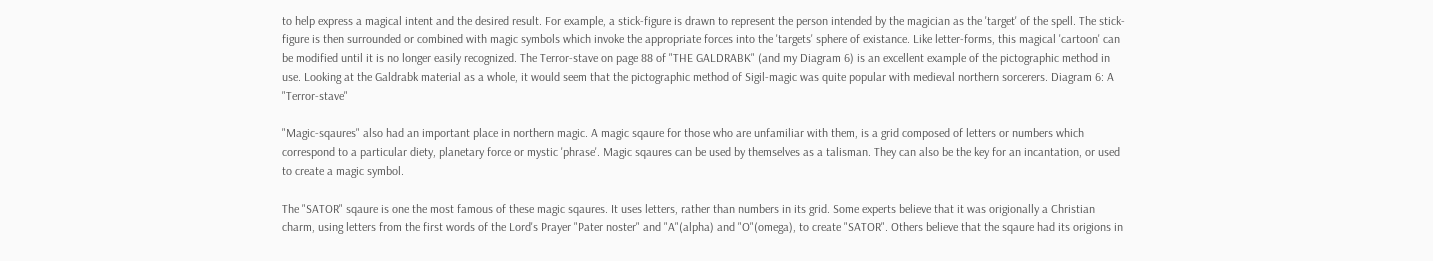to help express a magical intent and the desired result. For example, a stick-figure is drawn to represent the person intended by the magician as the 'target' of the spell. The stick-figure is then surrounded or combined with magic symbols which invoke the appropriate forces into the 'targets' sphere of existance. Like letter-forms, this magical 'cartoon' can be modified until it is no longer easily recognized. The Terror-stave on page 88 of "THE GALDRABK" (and my Diagram 6) is an excellent example of the pictographic method in use. Looking at the Galdrabk material as a whole, it would seem that the pictographic method of Sigil-magic was quite popular with medieval northern sorcerers. Diagram 6: A "Terror-stave"

"Magic-sqaures" also had an important place in northern magic. A magic sqaure for those who are unfamiliar with them, is a grid composed of letters or numbers which correspond to a particular diety, planetary force or mystic 'phrase'. Magic sqaures can be used by themselves as a talisman. They can also be the key for an incantation, or used to create a magic symbol.

The "SATOR" sqaure is one the most famous of these magic sqaures. It uses letters, rather than numbers in its grid. Some experts believe that it was origionally a Christian charm, using letters from the first words of the Lord's Prayer "Pater noster" and "A"(alpha) and "O"(omega), to create "SATOR". Others believe that the sqaure had its origions in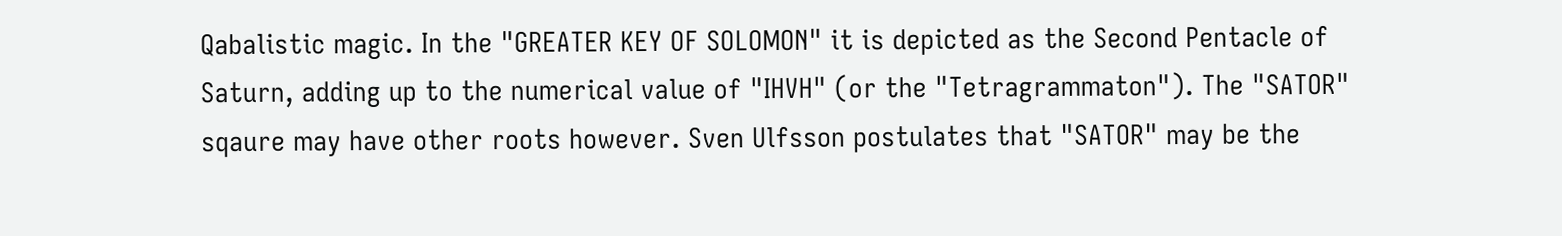Qabalistic magic. In the "GREATER KEY OF SOLOMON" it is depicted as the Second Pentacle of Saturn, adding up to the numerical value of "IHVH" (or the "Tetragrammaton"). The "SATOR" sqaure may have other roots however. Sven Ulfsson postulates that "SATOR" may be the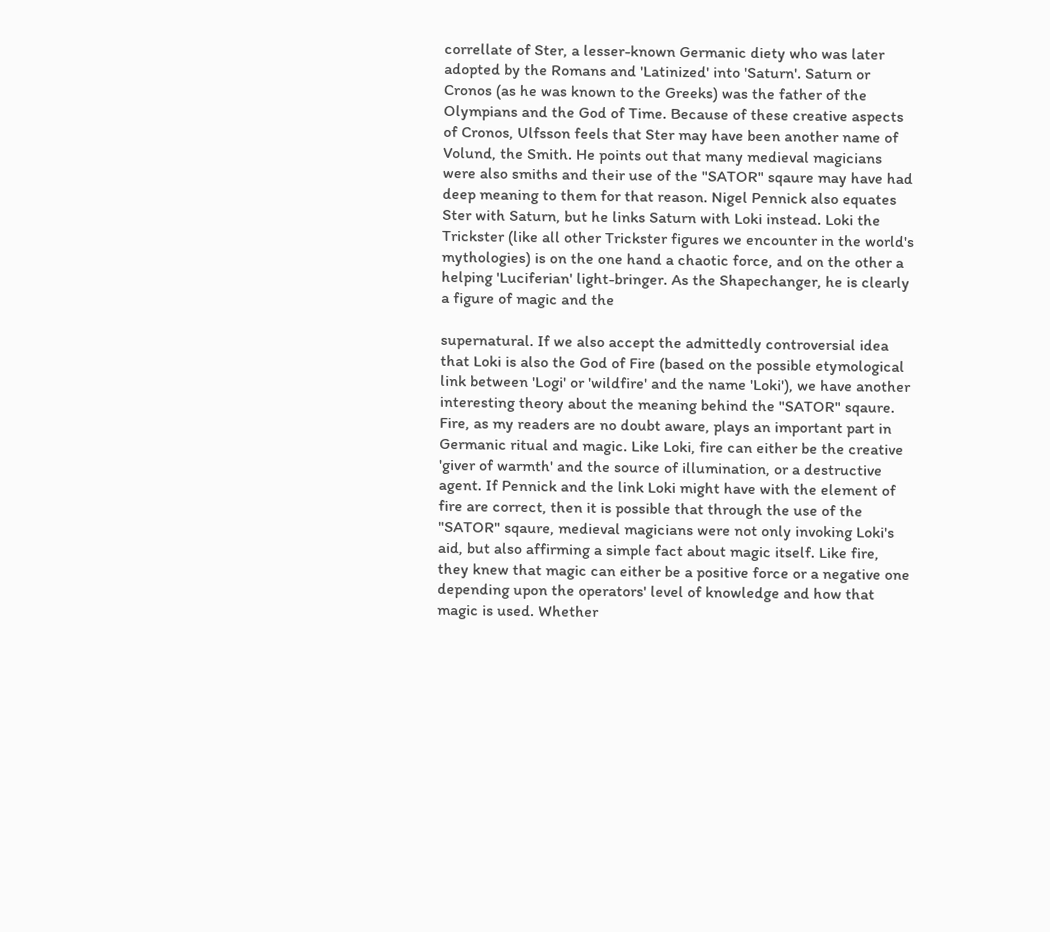correllate of Ster, a lesser-known Germanic diety who was later adopted by the Romans and 'Latinized' into 'Saturn'. Saturn or Cronos (as he was known to the Greeks) was the father of the Olympians and the God of Time. Because of these creative aspects of Cronos, Ulfsson feels that Ster may have been another name of Volund, the Smith. He points out that many medieval magicians were also smiths and their use of the "SATOR" sqaure may have had deep meaning to them for that reason. Nigel Pennick also equates Ster with Saturn, but he links Saturn with Loki instead. Loki the Trickster (like all other Trickster figures we encounter in the world's mythologies) is on the one hand a chaotic force, and on the other a helping 'Luciferian' light-bringer. As the Shapechanger, he is clearly a figure of magic and the

supernatural. If we also accept the admittedly controversial idea that Loki is also the God of Fire (based on the possible etymological link between 'Logi' or 'wildfire' and the name 'Loki'), we have another interesting theory about the meaning behind the "SATOR" sqaure. Fire, as my readers are no doubt aware, plays an important part in Germanic ritual and magic. Like Loki, fire can either be the creative 'giver of warmth' and the source of illumination, or a destructive agent. If Pennick and the link Loki might have with the element of fire are correct, then it is possible that through the use of the "SATOR" sqaure, medieval magicians were not only invoking Loki's aid, but also affirming a simple fact about magic itself. Like fire, they knew that magic can either be a positive force or a negative one depending upon the operators' level of knowledge and how that magic is used. Whether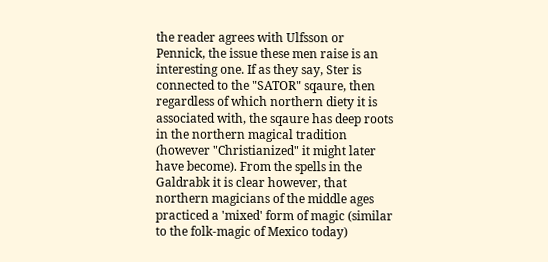the reader agrees with Ulfsson or Pennick, the issue these men raise is an interesting one. If as they say, Ster is connected to the "SATOR" sqaure, then regardless of which northern diety it is associated with, the sqaure has deep roots in the northern magical tradition (however "Christianized" it might later have become). From the spells in the Galdrabk it is clear however, that northern magicians of the middle ages practiced a 'mixed' form of magic (similar to the folk-magic of Mexico today)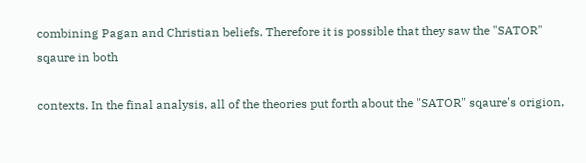combining Pagan and Christian beliefs. Therefore it is possible that they saw the "SATOR" sqaure in both

contexts. In the final analysis, all of the theories put forth about the "SATOR" sqaure's origion,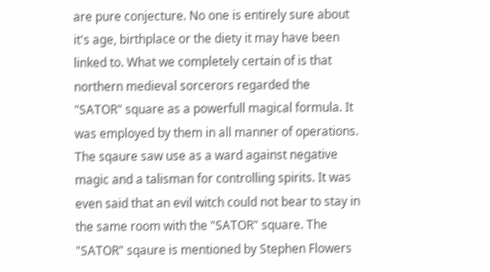are pure conjecture. No one is entirely sure about it's age, birthplace or the diety it may have been linked to. What we completely certain of is that northern medieval sorcerors regarded the "SATOR" square as a powerfull magical formula. It was employed by them in all manner of operations. The sqaure saw use as a ward against negative magic and a talisman for controlling spirits. It was even said that an evil witch could not bear to stay in the same room with the "SATOR" square. The "SATOR" sqaure is mentioned by Stephen Flowers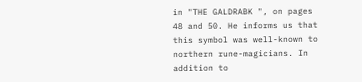in "THE GALDRABK ", on pages 48 and 50. He informs us that this symbol was well-known to northern rune-magicians. In addition to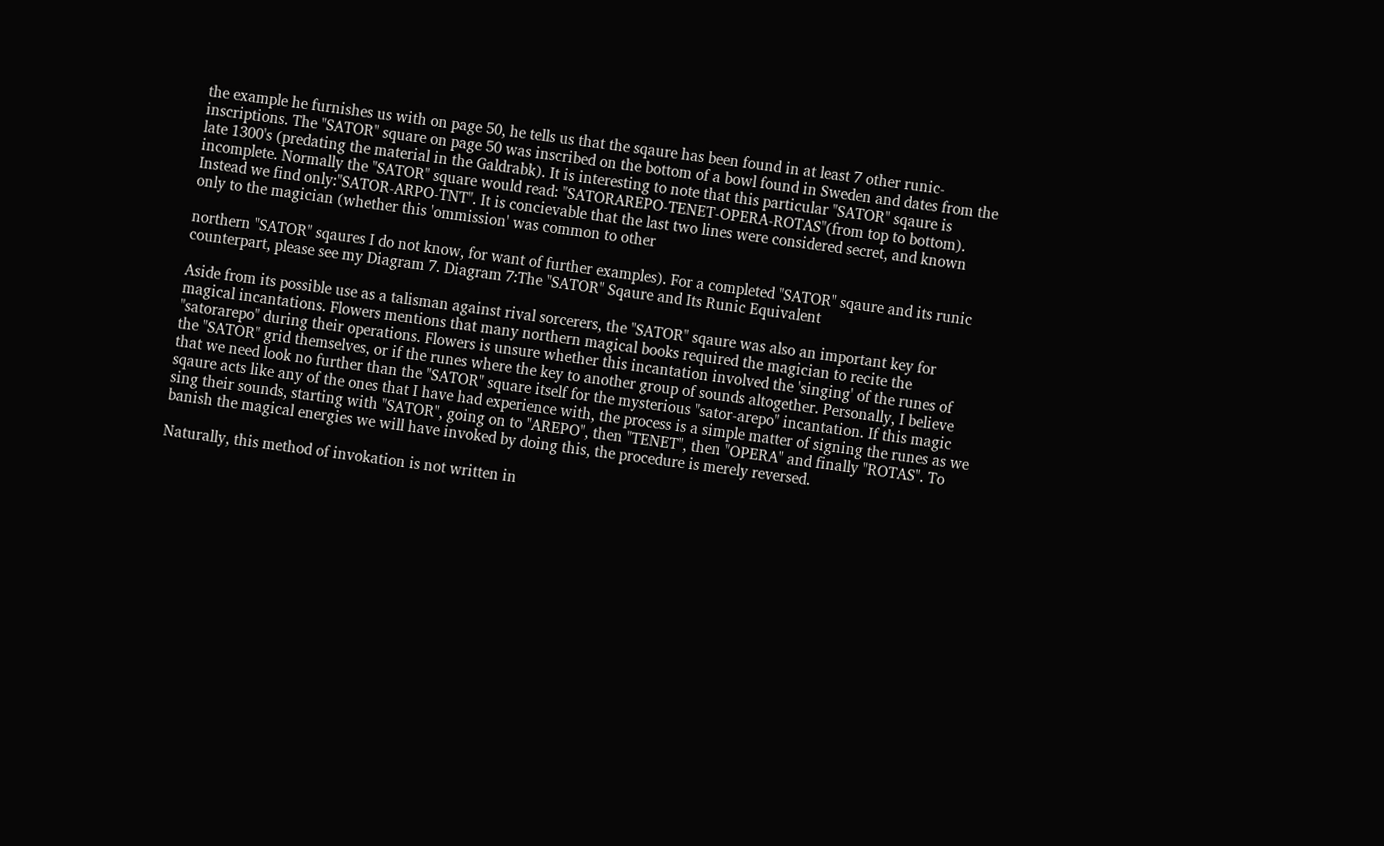the example he furnishes us with on page 50, he tells us that the sqaure has been found in at least 7 other runic-inscriptions. The "SATOR" square on page 50 was inscribed on the bottom of a bowl found in Sweden and dates from the late 1300's (predating the material in the Galdrabk). It is interesting to note that this particular "SATOR" sqaure is incomplete. Normally the "SATOR" square would read: "SATORAREPO-TENET-OPERA-ROTAS"(from top to bottom). Instead we find only:"SATOR-ARPO-TNT". It is concievable that the last two lines were considered secret, and known only to the magician (whether this 'ommission' was common to other

northern "SATOR" sqaures I do not know, for want of further examples). For a completed "SATOR" sqaure and its runic counterpart, please see my Diagram 7. Diagram 7:The "SATOR" Sqaure and Its Runic Equivalent

Aside from its possible use as a talisman against rival sorcerers, the "SATOR" sqaure was also an important key for magical incantations. Flowers mentions that many northern magical books required the magician to recite the "satorarepo" during their operations. Flowers is unsure whether this incantation involved the 'singing' of the runes of the "SATOR" grid themselves, or if the runes where the key to another group of sounds altogether. Personally, I believe that we need look no further than the "SATOR" square itself for the mysterious "sator-arepo" incantation. If this magic sqaure acts like any of the ones that I have had experience with, the process is a simple matter of signing the runes as we sing their sounds, starting with "SATOR", going on to "AREPO", then "TENET", then "OPERA" and finally "ROTAS". To banish the magical energies we will have invoked by doing this, the procedure is merely reversed.

Naturally, this method of invokation is not written in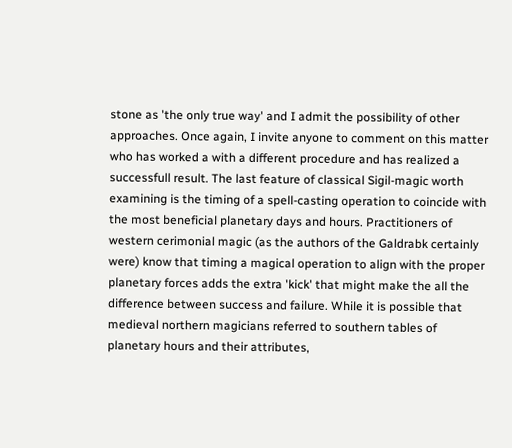stone as 'the only true way' and I admit the possibility of other approaches. Once again, I invite anyone to comment on this matter who has worked a with a different procedure and has realized a successfull result. The last feature of classical Sigil-magic worth examining is the timing of a spell-casting operation to coincide with the most beneficial planetary days and hours. Practitioners of western cerimonial magic (as the authors of the Galdrabk certainly were) know that timing a magical operation to align with the proper planetary forces adds the extra 'kick' that might make the all the difference between success and failure. While it is possible that medieval northern magicians referred to southern tables of planetary hours and their attributes,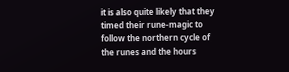it is also quite likely that they timed their rune-magic to follow the northern cycle of the runes and the hours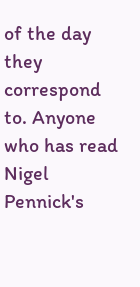of the day they correspond to. Anyone who has read Nigel Pennick's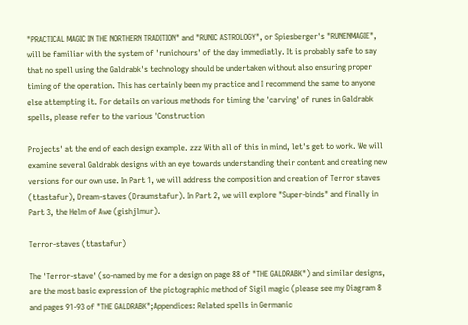"PRACTICAL MAGIC IN THE NORTHERN TRADITION" and "RUNIC ASTROLOGY", or Spiesberger's "RUNENMAGIE", will be familiar with the system of 'runichours' of the day immediatly. It is probably safe to say that no spell using the Galdrabk's technology should be undertaken without also ensuring proper timing of the operation. This has certainly been my practice and I recommend the same to anyone else attempting it. For details on various methods for timing the 'carving' of runes in Galdrabk spells, please refer to the various 'Construction

Projects' at the end of each design example. zzz With all of this in mind, let's get to work. We will examine several Galdrabk designs with an eye towards understanding their content and creating new versions for our own use. In Part 1, we will address the composition and creation of Terror staves (ttastafur), Dream-staves (Draumstafur). In Part 2, we will explore "Super-binds" and finally in Part 3, the Helm of Awe (gishjlmur).

Terror-staves (ttastafur)

The 'Terror-stave' (so-named by me for a design on page 88 of "THE GALDRABK") and similar designs, are the most basic expression of the pictographic method of Sigil magic (please see my Diagram 8 and pages 91-93 of "THE GALDRABK";Appendices: Related spells in Germanic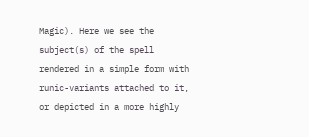Magic). Here we see the subject(s) of the spell rendered in a simple form with runic-variants attached to it, or depicted in a more highly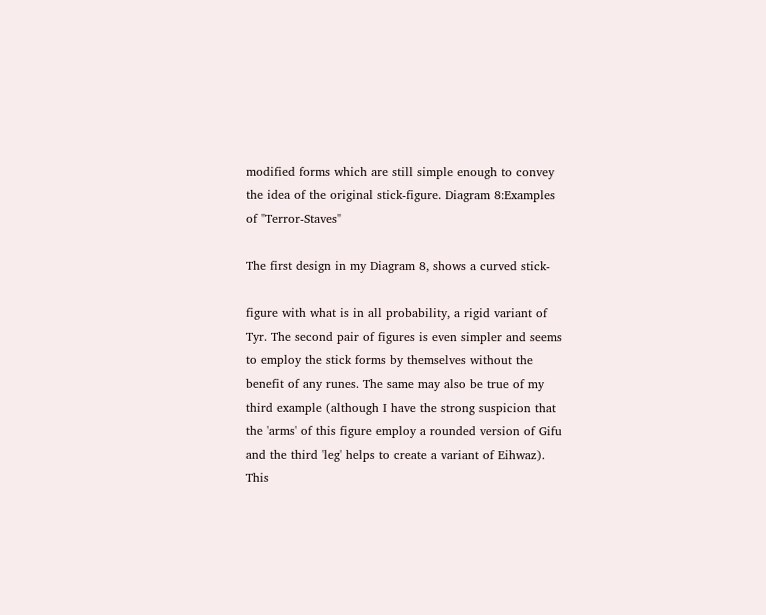modified forms which are still simple enough to convey the idea of the original stick-figure. Diagram 8:Examples of "Terror-Staves"

The first design in my Diagram 8, shows a curved stick-

figure with what is in all probability, a rigid variant of Tyr. The second pair of figures is even simpler and seems to employ the stick forms by themselves without the benefit of any runes. The same may also be true of my third example (although I have the strong suspicion that the 'arms' of this figure employ a rounded version of Gifu and the third 'leg' helps to create a variant of Eihwaz). This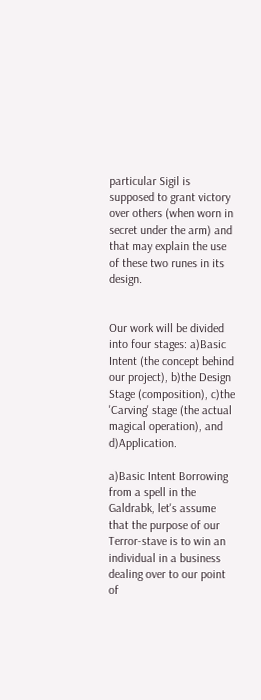particular Sigil is supposed to grant victory over others (when worn in secret under the arm) and that may explain the use of these two runes in its design.


Our work will be divided into four stages: a)Basic Intent (the concept behind our project), b)the Design Stage (composition), c)the 'Carving' stage (the actual magical operation), and d)Application.

a)Basic Intent Borrowing from a spell in the Galdrabk, let's assume that the purpose of our Terror-stave is to win an individual in a business dealing over to our point of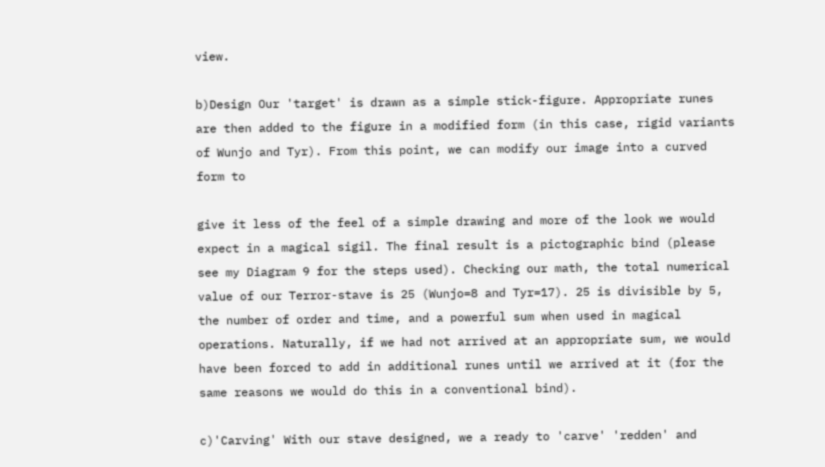view.

b)Design Our 'target' is drawn as a simple stick-figure. Appropriate runes are then added to the figure in a modified form (in this case, rigid variants of Wunjo and Tyr). From this point, we can modify our image into a curved form to

give it less of the feel of a simple drawing and more of the look we would expect in a magical sigil. The final result is a pictographic bind (please see my Diagram 9 for the steps used). Checking our math, the total numerical value of our Terror-stave is 25 (Wunjo=8 and Tyr=17). 25 is divisible by 5, the number of order and time, and a powerful sum when used in magical operations. Naturally, if we had not arrived at an appropriate sum, we would have been forced to add in additional runes until we arrived at it (for the same reasons we would do this in a conventional bind).

c)'Carving' With our stave designed, we a ready to 'carve' 'redden' and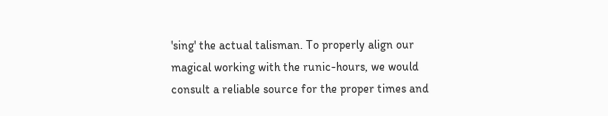'sing' the actual talisman. To properly align our magical working with the runic-hours, we would consult a reliable source for the proper times and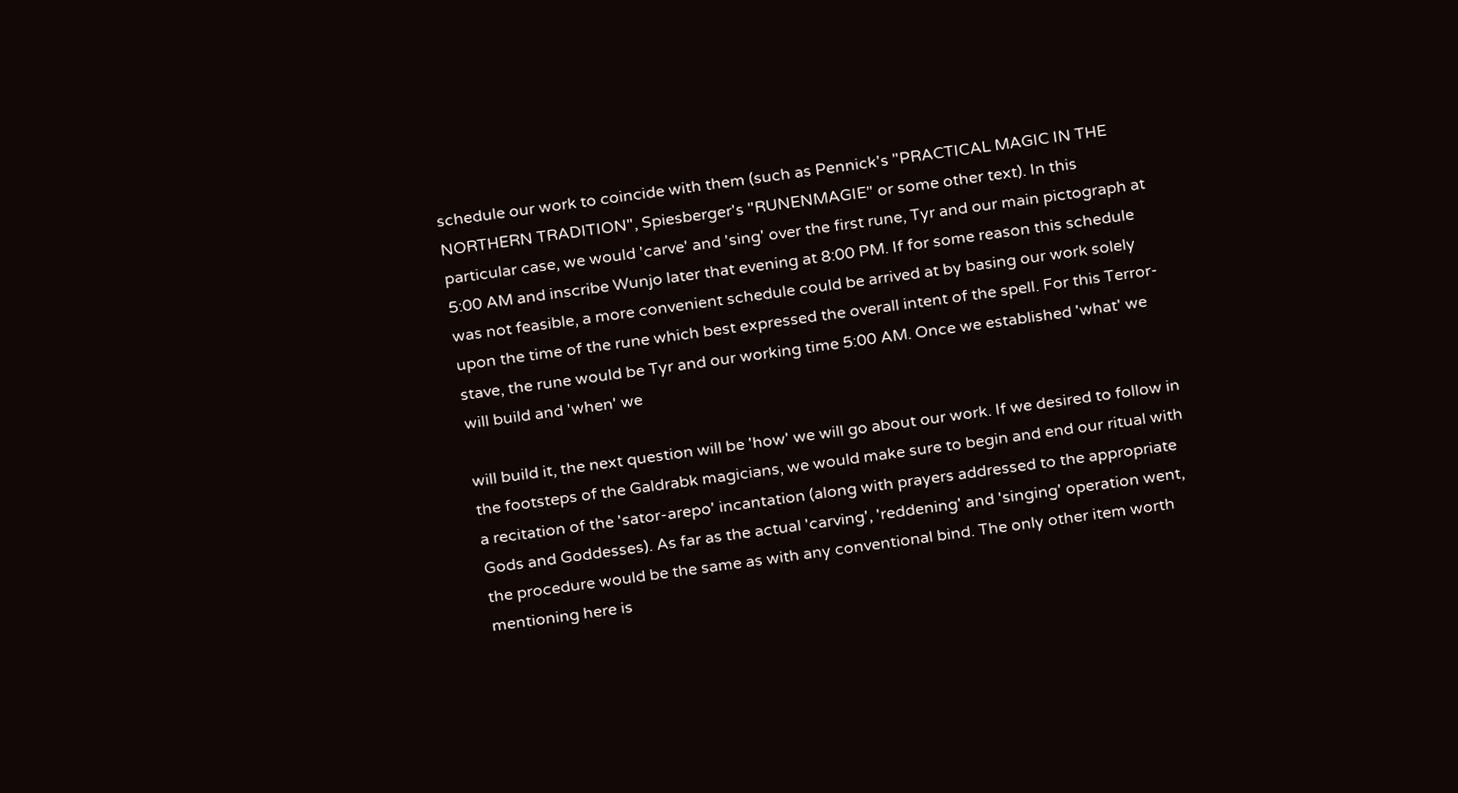schedule our work to coincide with them (such as Pennick's "PRACTICAL MAGIC IN THE NORTHERN TRADITION", Spiesberger's "RUNENMAGIE" or some other text). In this particular case, we would 'carve' and 'sing' over the first rune, Tyr and our main pictograph at 5:00 AM and inscribe Wunjo later that evening at 8:00 PM. If for some reason this schedule was not feasible, a more convenient schedule could be arrived at by basing our work solely upon the time of the rune which best expressed the overall intent of the spell. For this Terror-stave, the rune would be Tyr and our working time 5:00 AM. Once we established 'what' we will build and 'when' we

will build it, the next question will be 'how' we will go about our work. If we desired to follow in the footsteps of the Galdrabk magicians, we would make sure to begin and end our ritual with a recitation of the 'sator-arepo' incantation (along with prayers addressed to the appropriate Gods and Goddesses). As far as the actual 'carving', 'reddening' and 'singing' operation went, the procedure would be the same as with any conventional bind. The only other item worth mentioning here is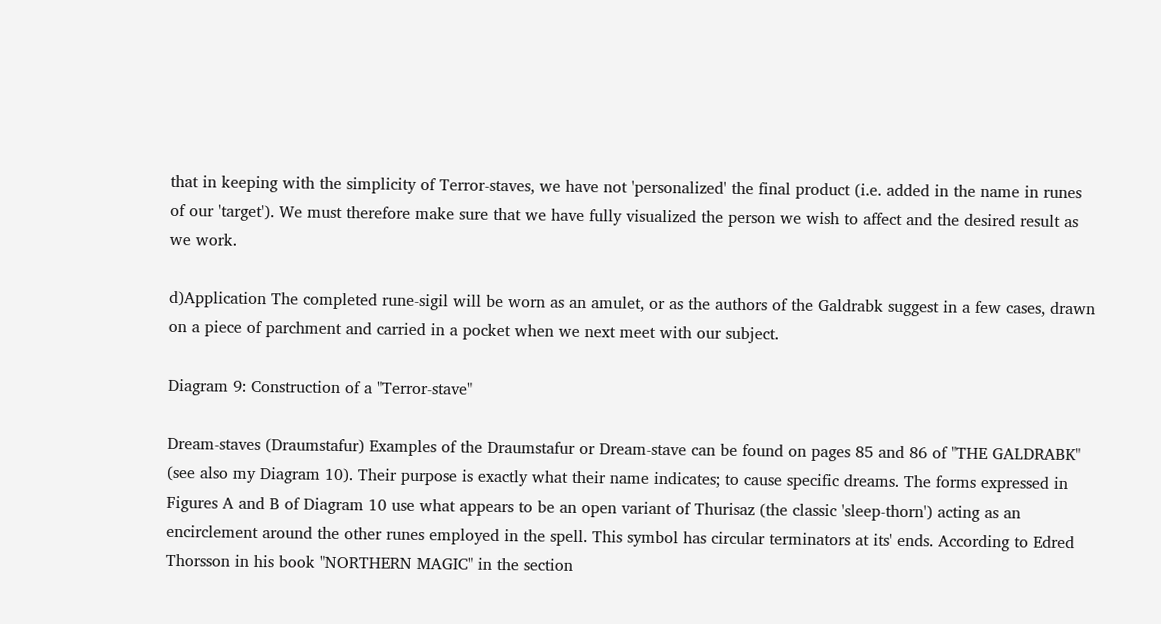that in keeping with the simplicity of Terror-staves, we have not 'personalized' the final product (i.e. added in the name in runes of our 'target'). We must therefore make sure that we have fully visualized the person we wish to affect and the desired result as we work.

d)Application The completed rune-sigil will be worn as an amulet, or as the authors of the Galdrabk suggest in a few cases, drawn on a piece of parchment and carried in a pocket when we next meet with our subject.

Diagram 9: Construction of a "Terror-stave"

Dream-staves (Draumstafur) Examples of the Draumstafur or Dream-stave can be found on pages 85 and 86 of "THE GALDRABK" (see also my Diagram 10). Their purpose is exactly what their name indicates; to cause specific dreams. The forms expressed in Figures A and B of Diagram 10 use what appears to be an open variant of Thurisaz (the classic 'sleep-thorn') acting as an encirclement around the other runes employed in the spell. This symbol has circular terminators at its' ends. According to Edred Thorsson in his book "NORTHERN MAGIC" in the section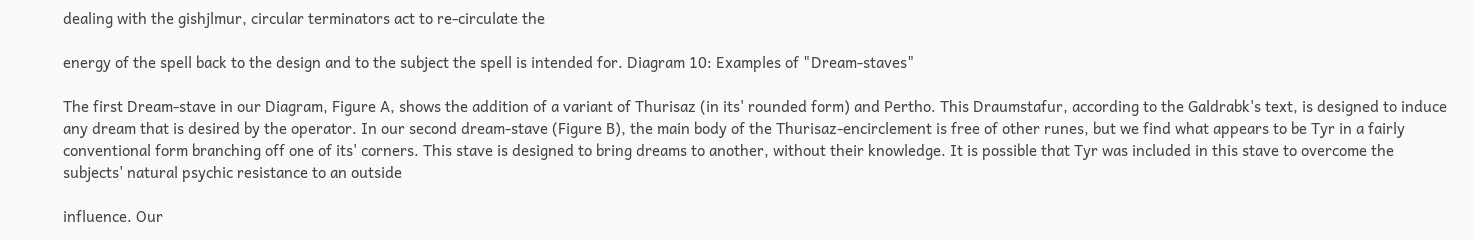dealing with the gishjlmur, circular terminators act to re-circulate the

energy of the spell back to the design and to the subject the spell is intended for. Diagram 10: Examples of "Dream-staves"

The first Dream-stave in our Diagram, Figure A, shows the addition of a variant of Thurisaz (in its' rounded form) and Pertho. This Draumstafur, according to the Galdrabk's text, is designed to induce any dream that is desired by the operator. In our second dream-stave (Figure B), the main body of the Thurisaz-encirclement is free of other runes, but we find what appears to be Tyr in a fairly conventional form branching off one of its' corners. This stave is designed to bring dreams to another, without their knowledge. It is possible that Tyr was included in this stave to overcome the subjects' natural psychic resistance to an outside

influence. Our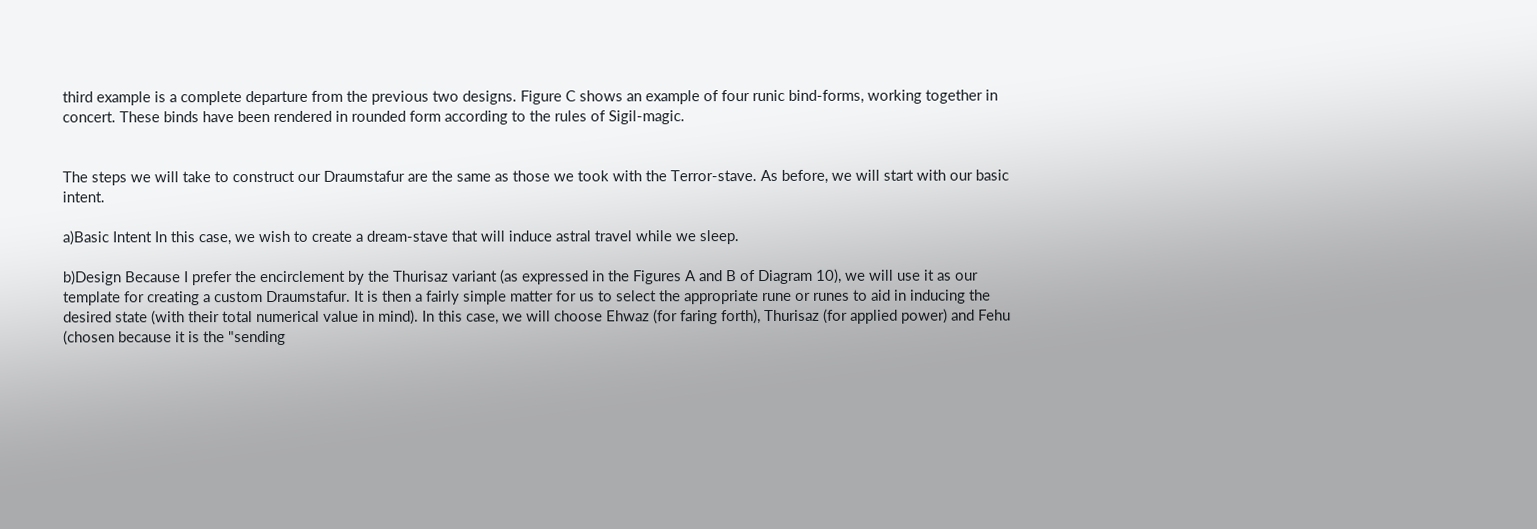third example is a complete departure from the previous two designs. Figure C shows an example of four runic bind-forms, working together in concert. These binds have been rendered in rounded form according to the rules of Sigil-magic.


The steps we will take to construct our Draumstafur are the same as those we took with the Terror-stave. As before, we will start with our basic intent.

a)Basic Intent In this case, we wish to create a dream-stave that will induce astral travel while we sleep.

b)Design Because I prefer the encirclement by the Thurisaz variant (as expressed in the Figures A and B of Diagram 10), we will use it as our template for creating a custom Draumstafur. It is then a fairly simple matter for us to select the appropriate rune or runes to aid in inducing the desired state (with their total numerical value in mind). In this case, we will choose Ehwaz (for faring forth), Thurisaz (for applied power) and Fehu (chosen because it is the "sending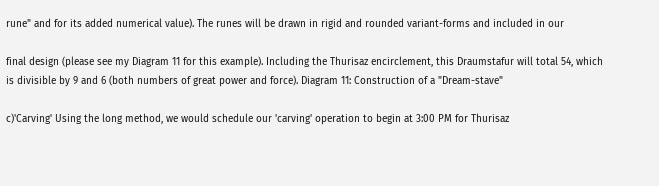rune" and for its added numerical value). The runes will be drawn in rigid and rounded variant-forms and included in our

final design (please see my Diagram 11 for this example). Including the Thurisaz encirclement, this Draumstafur will total 54, which is divisible by 9 and 6 (both numbers of great power and force). Diagram 11: Construction of a "Dream-stave"

c)'Carving' Using the long method, we would schedule our 'carving' operation to begin at 3:00 PM for Thurisaz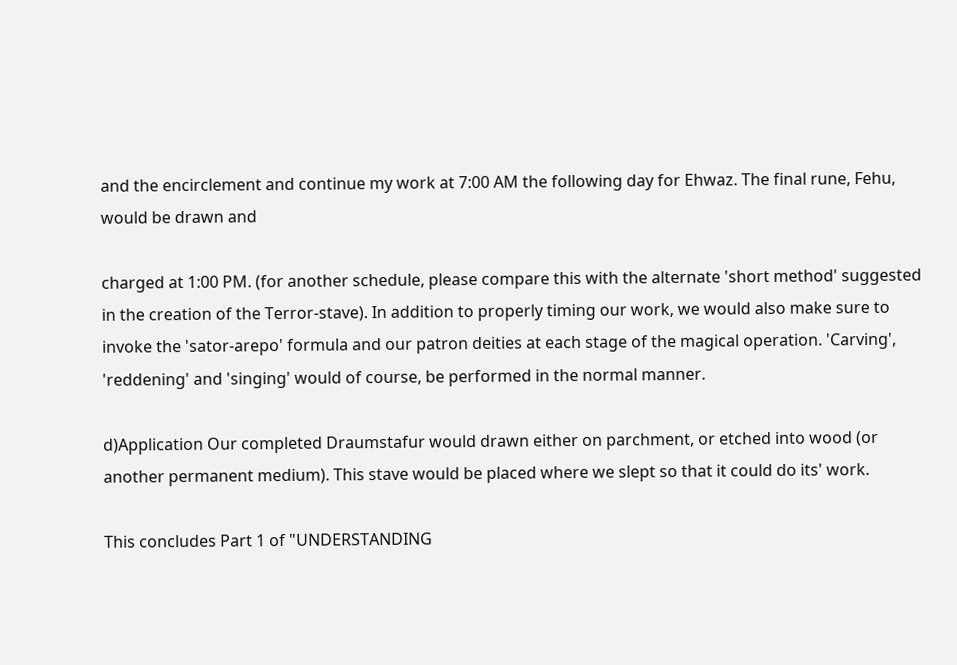and the encirclement and continue my work at 7:00 AM the following day for Ehwaz. The final rune, Fehu, would be drawn and

charged at 1:00 PM. (for another schedule, please compare this with the alternate 'short method' suggested in the creation of the Terror-stave). In addition to properly timing our work, we would also make sure to invoke the 'sator-arepo' formula and our patron deities at each stage of the magical operation. 'Carving', 'reddening' and 'singing' would of course, be performed in the normal manner.

d)Application Our completed Draumstafur would drawn either on parchment, or etched into wood (or another permanent medium). This stave would be placed where we slept so that it could do its' work.

This concludes Part 1 of "UNDERSTANDING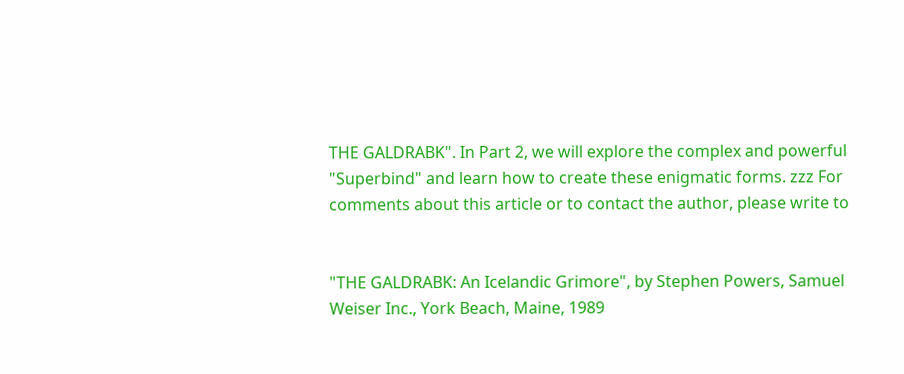THE GALDRABK". In Part 2, we will explore the complex and powerful "Superbind" and learn how to create these enigmatic forms. zzz For comments about this article or to contact the author, please write to


"THE GALDRABK: An Icelandic Grimore", by Stephen Powers, Samuel Weiser Inc., York Beach, Maine, 1989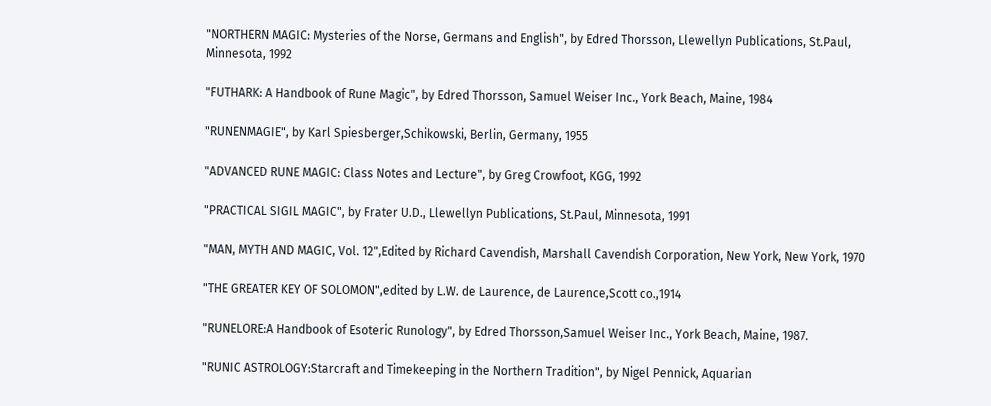"NORTHERN MAGIC: Mysteries of the Norse, Germans and English", by Edred Thorsson, Llewellyn Publications, St.Paul, Minnesota, 1992

"FUTHARK: A Handbook of Rune Magic", by Edred Thorsson, Samuel Weiser Inc., York Beach, Maine, 1984

"RUNENMAGIE", by Karl Spiesberger,Schikowski, Berlin, Germany, 1955

"ADVANCED RUNE MAGIC: Class Notes and Lecture", by Greg Crowfoot, KGG, 1992

"PRACTICAL SIGIL MAGIC", by Frater U.D., Llewellyn Publications, St.Paul, Minnesota, 1991

"MAN, MYTH AND MAGIC, Vol. 12",Edited by Richard Cavendish, Marshall Cavendish Corporation, New York, New York, 1970

"THE GREATER KEY OF SOLOMON",edited by L.W. de Laurence, de Laurence,Scott co.,1914

"RUNELORE:A Handbook of Esoteric Runology", by Edred Thorsson,Samuel Weiser Inc., York Beach, Maine, 1987.

"RUNIC ASTROLOGY:Starcraft and Timekeeping in the Northern Tradition", by Nigel Pennick, Aquarian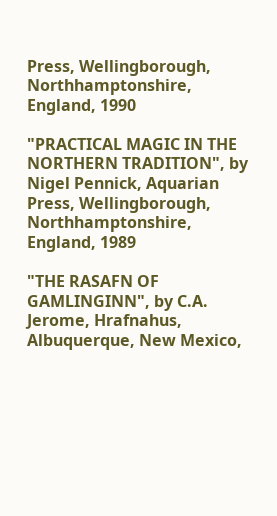Press, Wellingborough, Northhamptonshire, England, 1990

"PRACTICAL MAGIC IN THE NORTHERN TRADITION", by Nigel Pennick, Aquarian Press, Wellingborough, Northhamptonshire, England, 1989

"THE RASAFN OF GAMLINGINN", by C.A. Jerome, Hrafnahus, Albuquerque, New Mexico,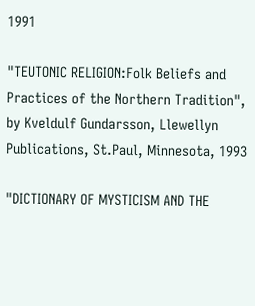1991

"TEUTONIC RELIGION:Folk Beliefs and Practices of the Northern Tradition", by Kveldulf Gundarsson, Llewellyn Publications, St.Paul, Minnesota, 1993

"DICTIONARY OF MYSTICISM AND THE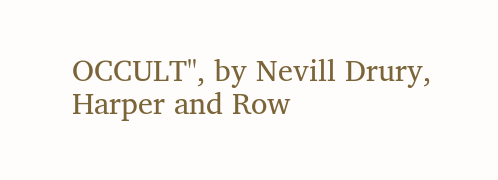OCCULT", by Nevill Drury, Harper and Row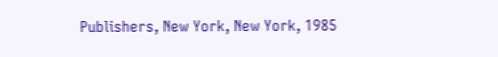Publishers, New York, New York, 1985